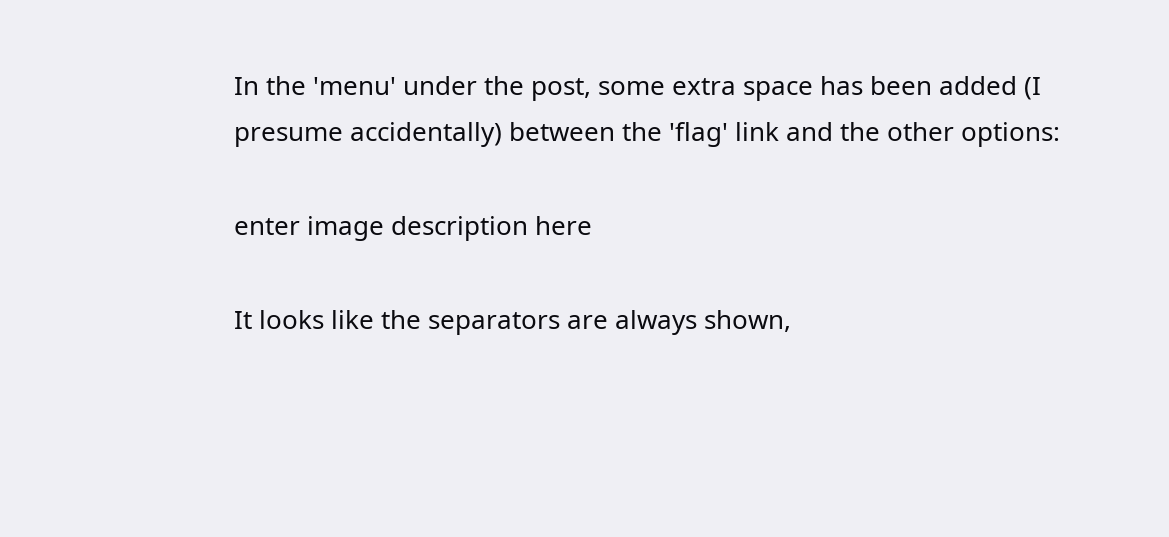In the 'menu' under the post, some extra space has been added (I presume accidentally) between the 'flag' link and the other options:

enter image description here

It looks like the separators are always shown,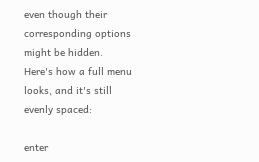even though their corresponding options might be hidden. Here's how a full menu looks, and it's still evenly spaced:

enter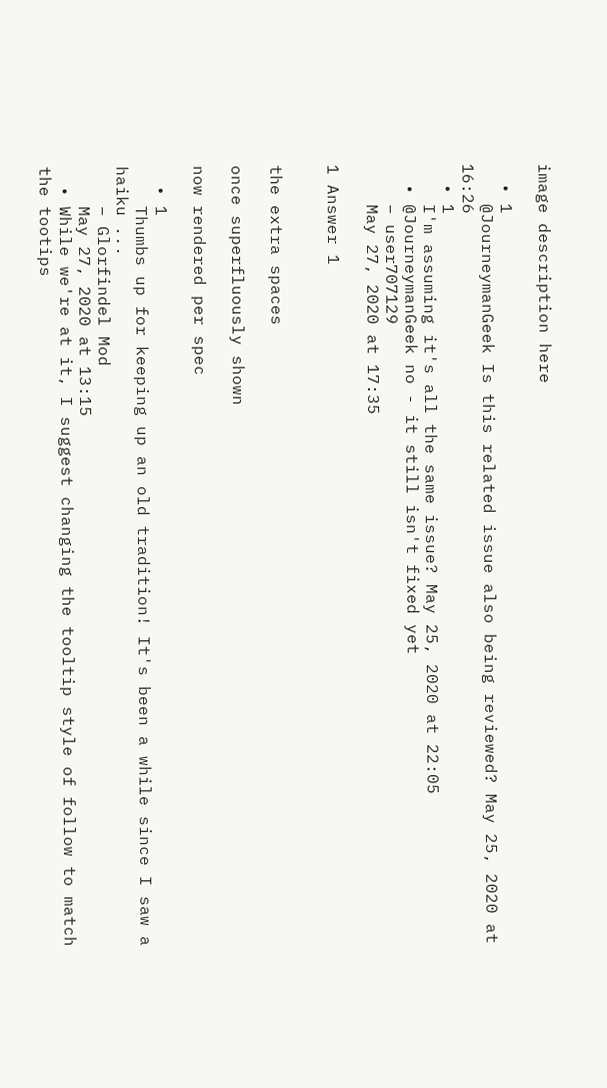image description here

  • 1
    @JourneymanGeek Is this related issue also being reviewed? May 25, 2020 at 16:26
  • 1
    I'm assuming it's all the same issue? May 25, 2020 at 22:05
  • @JourneymanGeek no - it still isn't fixed yet
    – user707129
    May 27, 2020 at 17:35

1 Answer 1


the extra spaces

once superfluously shown

now rendered per spec

  • 1
    Thumbs up for keeping up an old tradition! It's been a while since I saw a haiku ...
    – Glorfindel Mod
    May 27, 2020 at 13:15
  • While we're at it, I suggest changing the tooltip style of follow to match the tootips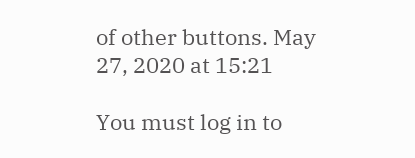of other buttons. May 27, 2020 at 15:21

You must log in to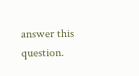answer this question.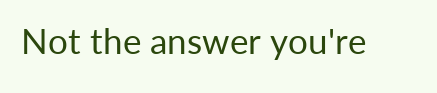Not the answer you're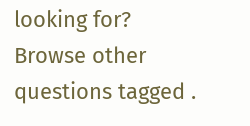looking for? Browse other questions tagged .